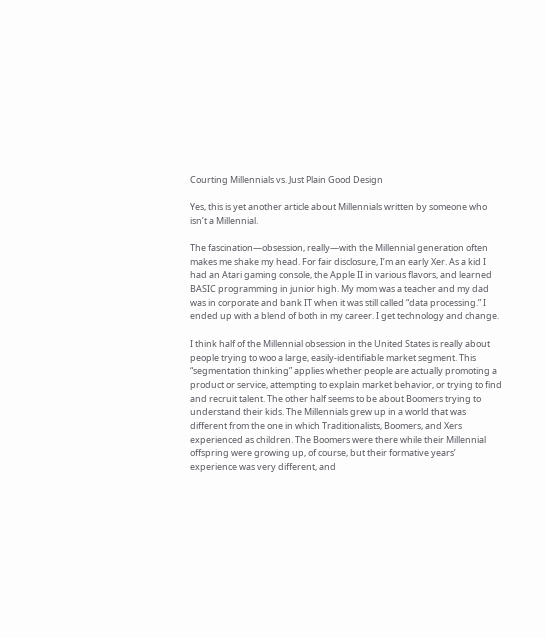Courting Millennials vs. Just Plain Good Design

Yes, this is yet another article about Millennials written by someone who isn’t a Millennial.

The fascination—obsession, really—with the Millennial generation often makes me shake my head. For fair disclosure, I’m an early Xer. As a kid I had an Atari gaming console, the Apple II in various flavors, and learned BASIC programming in junior high. My mom was a teacher and my dad was in corporate and bank IT when it was still called “data processing.” I ended up with a blend of both in my career. I get technology and change.

I think half of the Millennial obsession in the United States is really about people trying to woo a large, easily-identifiable market segment. This “segmentation thinking” applies whether people are actually promoting a product or service, attempting to explain market behavior, or trying to find and recruit talent. The other half seems to be about Boomers trying to understand their kids. The Millennials grew up in a world that was different from the one in which Traditionalists, Boomers, and Xers experienced as children. The Boomers were there while their Millennial offspring were growing up, of course, but their formative years’ experience was very different, and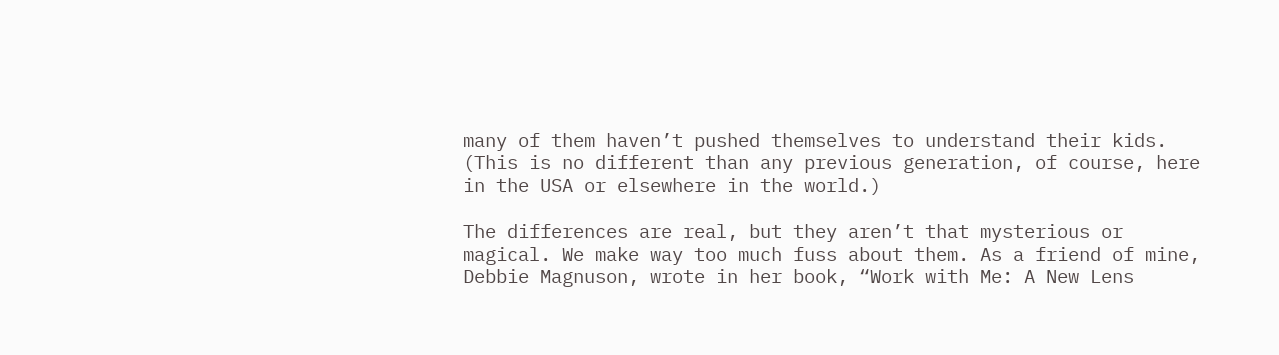many of them haven’t pushed themselves to understand their kids. (This is no different than any previous generation, of course, here in the USA or elsewhere in the world.)

The differences are real, but they aren’t that mysterious or magical. We make way too much fuss about them. As a friend of mine, Debbie Magnuson, wrote in her book, “Work with Me: A New Lens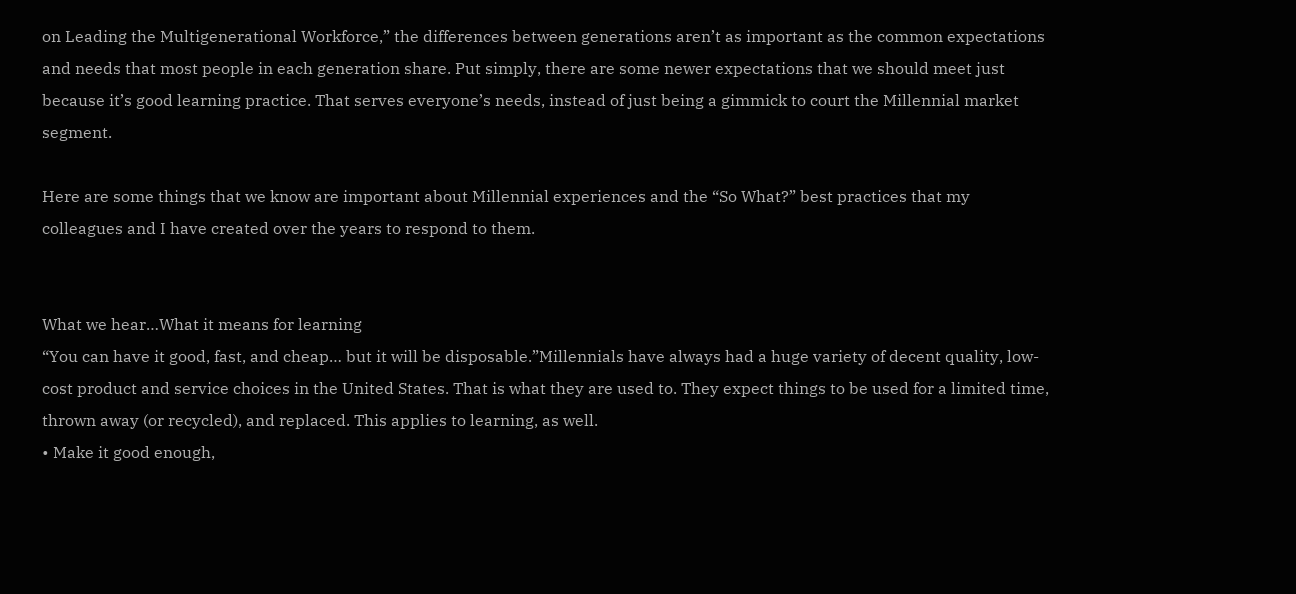on Leading the Multigenerational Workforce,” the differences between generations aren’t as important as the common expectations and needs that most people in each generation share. Put simply, there are some newer expectations that we should meet just because it’s good learning practice. That serves everyone’s needs, instead of just being a gimmick to court the Millennial market segment.

Here are some things that we know are important about Millennial experiences and the “So What?” best practices that my colleagues and I have created over the years to respond to them.


What we hear…What it means for learning
“You can have it good, fast, and cheap… but it will be disposable.”Millennials have always had a huge variety of decent quality, low-cost product and service choices in the United States. That is what they are used to. They expect things to be used for a limited time, thrown away (or recycled), and replaced. This applies to learning, as well.
• Make it good enough,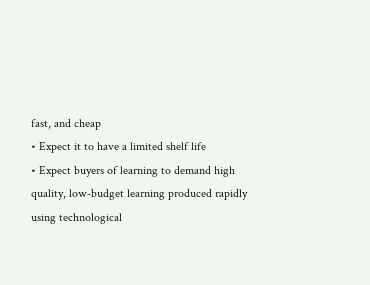fast, and cheap
• Expect it to have a limited shelf life
• Expect buyers of learning to demand high quality, low-budget learning produced rapidly using technological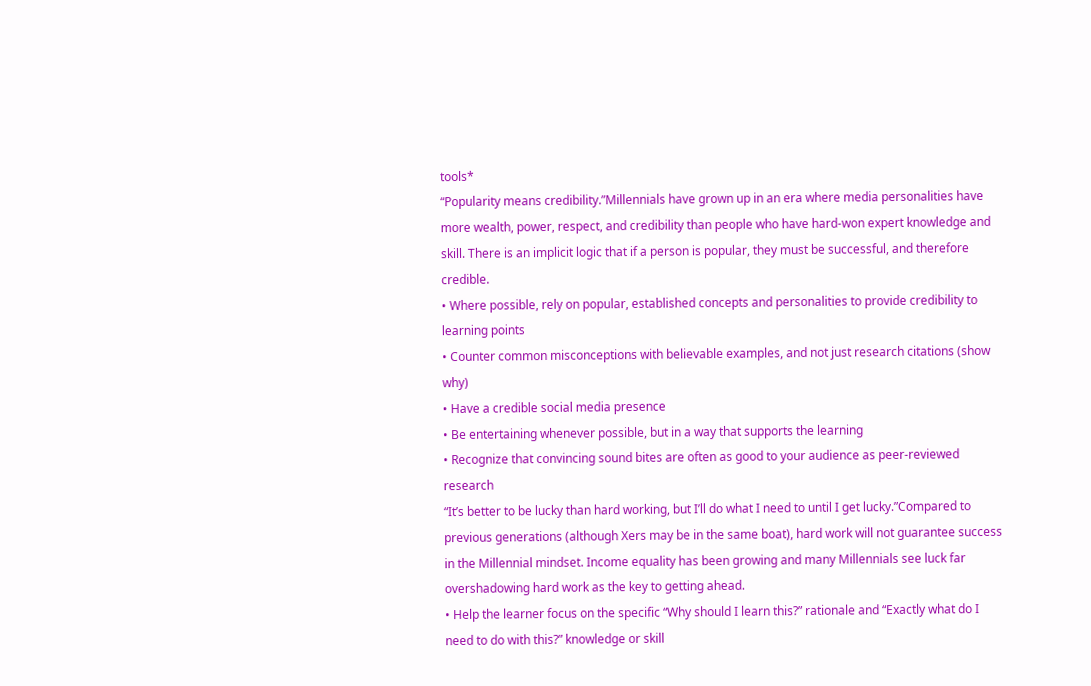tools*
“Popularity means credibility.”Millennials have grown up in an era where media personalities have more wealth, power, respect, and credibility than people who have hard-won expert knowledge and skill. There is an implicit logic that if a person is popular, they must be successful, and therefore credible.
• Where possible, rely on popular, established concepts and personalities to provide credibility to learning points
• Counter common misconceptions with believable examples, and not just research citations (show why)
• Have a credible social media presence
• Be entertaining whenever possible, but in a way that supports the learning
• Recognize that convincing sound bites are often as good to your audience as peer-reviewed research
“It’s better to be lucky than hard working, but I’ll do what I need to until I get lucky.”Compared to previous generations (although Xers may be in the same boat), hard work will not guarantee success in the Millennial mindset. Income equality has been growing and many Millennials see luck far overshadowing hard work as the key to getting ahead.
• Help the learner focus on the specific “Why should I learn this?” rationale and “Exactly what do I need to do with this?” knowledge or skill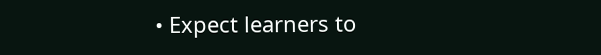• Expect learners to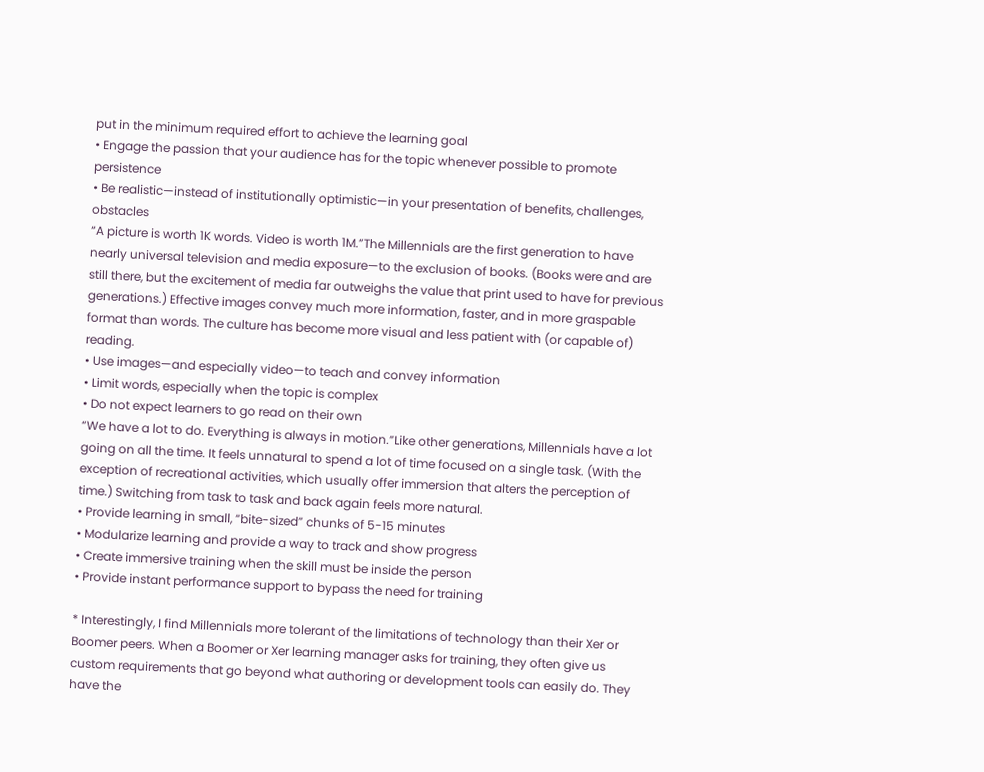put in the minimum required effort to achieve the learning goal
• Engage the passion that your audience has for the topic whenever possible to promote persistence
• Be realistic—instead of institutionally optimistic—in your presentation of benefits, challenges, obstacles
“A picture is worth 1K words. Video is worth 1M.”The Millennials are the first generation to have nearly universal television and media exposure—to the exclusion of books. (Books were and are still there, but the excitement of media far outweighs the value that print used to have for previous generations.) Effective images convey much more information, faster, and in more graspable format than words. The culture has become more visual and less patient with (or capable of) reading.
• Use images—and especially video—to teach and convey information
• Limit words, especially when the topic is complex
• Do not expect learners to go read on their own
“We have a lot to do. Everything is always in motion.”Like other generations, Millennials have a lot going on all the time. It feels unnatural to spend a lot of time focused on a single task. (With the exception of recreational activities, which usually offer immersion that alters the perception of time.) Switching from task to task and back again feels more natural.
• Provide learning in small, “bite-sized” chunks of 5-15 minutes
• Modularize learning and provide a way to track and show progress
• Create immersive training when the skill must be inside the person
• Provide instant performance support to bypass the need for training

* Interestingly, I find Millennials more tolerant of the limitations of technology than their Xer or Boomer peers. When a Boomer or Xer learning manager asks for training, they often give us custom requirements that go beyond what authoring or development tools can easily do. They have the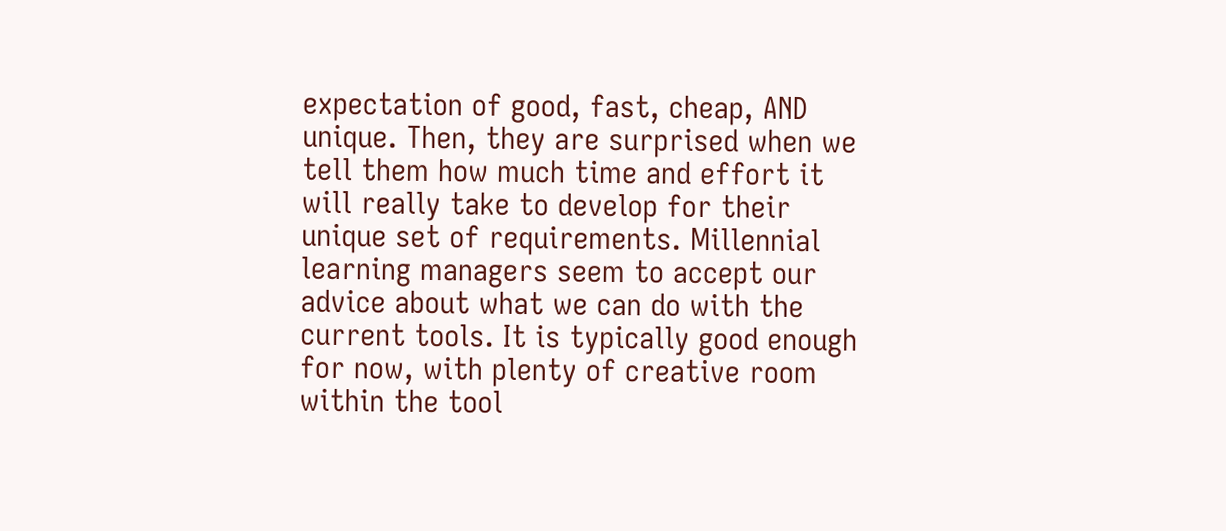expectation of good, fast, cheap, AND unique. Then, they are surprised when we tell them how much time and effort it will really take to develop for their unique set of requirements. Millennial learning managers seem to accept our advice about what we can do with the current tools. It is typically good enough for now, with plenty of creative room within the tool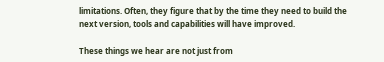limitations. Often, they figure that by the time they need to build the next version, tools and capabilities will have improved.

These things we hear are not just from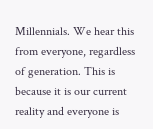Millennials. We hear this from everyone, regardless of generation. This is because it is our current reality and everyone is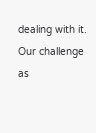dealing with it. Our challenge as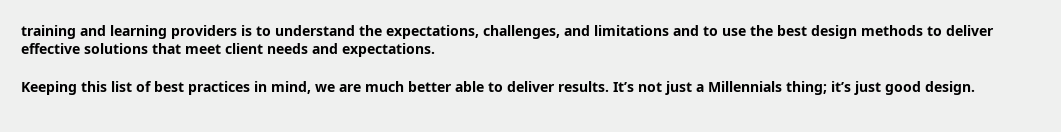training and learning providers is to understand the expectations, challenges, and limitations and to use the best design methods to deliver effective solutions that meet client needs and expectations.

Keeping this list of best practices in mind, we are much better able to deliver results. It’s not just a Millennials thing; it’s just good design.